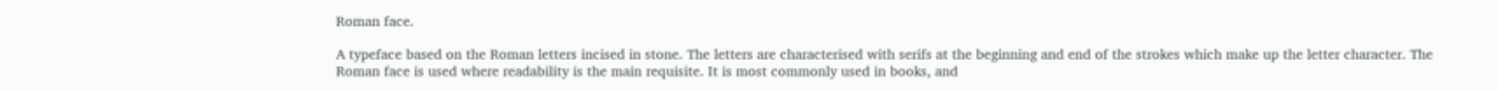Roman face.

A typeface based on the Roman letters incised in stone. The letters are characterised with serifs at the beginning and end of the strokes which make up the letter character. The Roman face is used where readability is the main requisite. It is most commonly used in books, and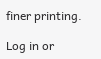finer printing.

Log in or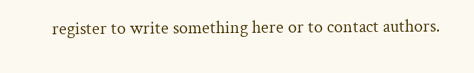register to write something here or to contact authors.